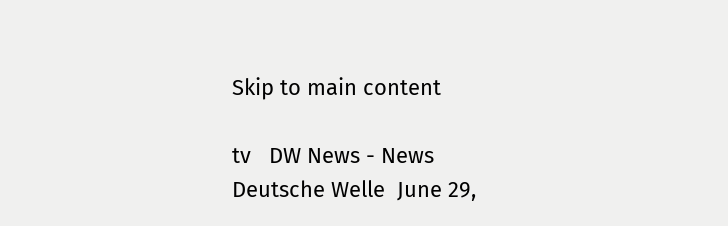Skip to main content

tv   DW News - News  Deutsche Welle  June 29,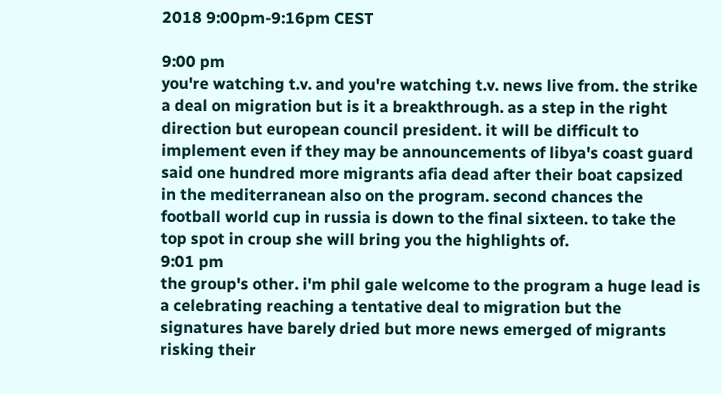2018 9:00pm-9:16pm CEST

9:00 pm
you're watching t.v. and you're watching t.v. news live from. the strike a deal on migration but is it a breakthrough. as a step in the right direction but european council president. it will be difficult to implement even if they may be announcements of libya's coast guard said one hundred more migrants afia dead after their boat capsized in the mediterranean also on the program. second chances the football world cup in russia is down to the final sixteen. to take the top spot in croup she will bring you the highlights of.
9:01 pm
the group's other. i'm phil gale welcome to the program a huge lead is a celebrating reaching a tentative deal to migration but the signatures have barely dried but more news emerged of migrants risking their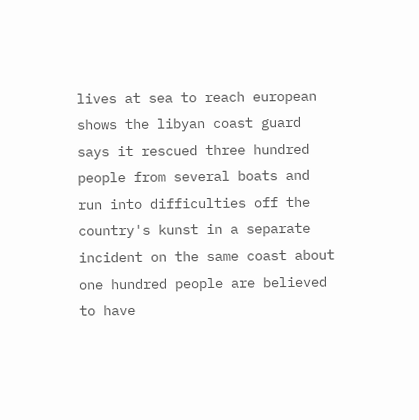lives at sea to reach european shows the libyan coast guard says it rescued three hundred people from several boats and run into difficulties off the country's kunst in a separate incident on the same coast about one hundred people are believed to have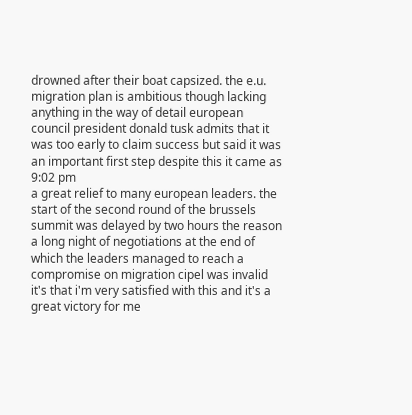drowned after their boat capsized. the e.u. migration plan is ambitious though lacking anything in the way of detail european council president donald tusk admits that it was too early to claim success but said it was an important first step despite this it came as
9:02 pm
a great relief to many european leaders. the start of the second round of the brussels summit was delayed by two hours the reason a long night of negotiations at the end of which the leaders managed to reach a compromise on migration cipel was invalid it's that i'm very satisfied with this and it's a great victory for me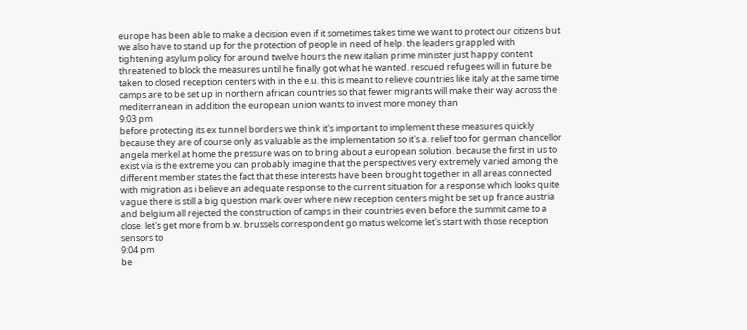europe has been able to make a decision even if it sometimes takes time we want to protect our citizens but we also have to stand up for the protection of people in need of help. the leaders grappled with tightening asylum policy for around twelve hours the new italian prime minister just happy content threatened to block the measures until he finally got what he wanted. rescued refugees will in future be taken to closed reception centers with in the e.u. this is meant to relieve countries like italy at the same time camps are to be set up in northern african countries so that fewer migrants will make their way across the mediterranean in addition the european union wants to invest more money than
9:03 pm
before protecting its ex tunnel borders we think it's important to implement these measures quickly because they are of course only as valuable as the implementation so it's a. relief too for german chancellor angela merkel at home the pressure was on to bring about a european solution. because the first in us to exist via is the extreme you can probably imagine that the perspectives very extremely varied among the different member states the fact that these interests have been brought together in all areas connected with migration as i believe an adequate response to the current situation for a response which looks quite vague there is still a big question mark over where new reception centers might be set up france austria and belgium all rejected the construction of camps in their countries even before the summit came to a close. let's get more from b.w. brussels correspondent go matus welcome let's start with those reception sensors to
9:04 pm
be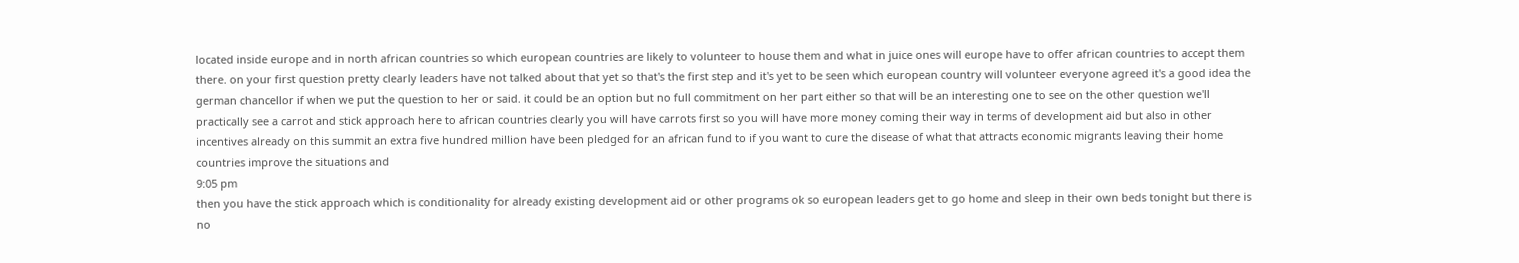located inside europe and in north african countries so which european countries are likely to volunteer to house them and what in juice ones will europe have to offer african countries to accept them there. on your first question pretty clearly leaders have not talked about that yet so that's the first step and it's yet to be seen which european country will volunteer everyone agreed it's a good idea the german chancellor if when we put the question to her or said. it could be an option but no full commitment on her part either so that will be an interesting one to see on the other question we'll practically see a carrot and stick approach here to african countries clearly you will have carrots first so you will have more money coming their way in terms of development aid but also in other incentives already on this summit an extra five hundred million have been pledged for an african fund to if you want to cure the disease of what that attracts economic migrants leaving their home countries improve the situations and
9:05 pm
then you have the stick approach which is conditionality for already existing development aid or other programs ok so european leaders get to go home and sleep in their own beds tonight but there is no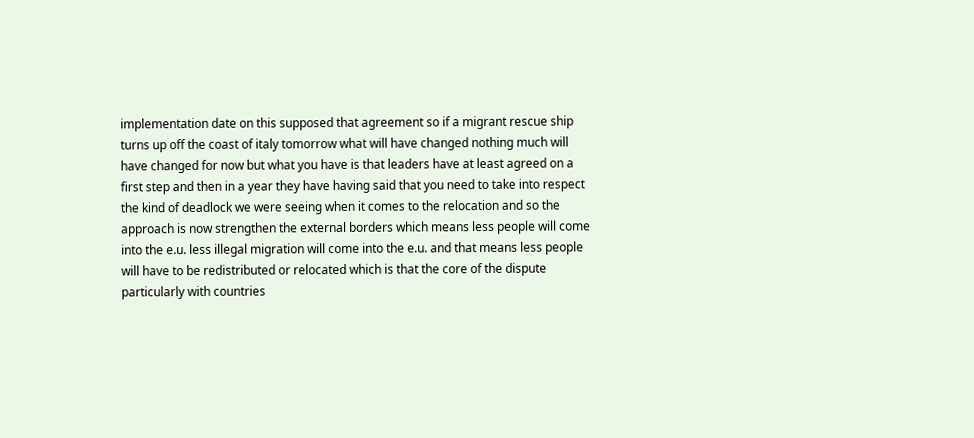implementation date on this supposed that agreement so if a migrant rescue ship turns up off the coast of italy tomorrow what will have changed nothing much will have changed for now but what you have is that leaders have at least agreed on a first step and then in a year they have having said that you need to take into respect the kind of deadlock we were seeing when it comes to the relocation and so the approach is now strengthen the external borders which means less people will come into the e.u. less illegal migration will come into the e.u. and that means less people will have to be redistributed or relocated which is that the core of the dispute particularly with countries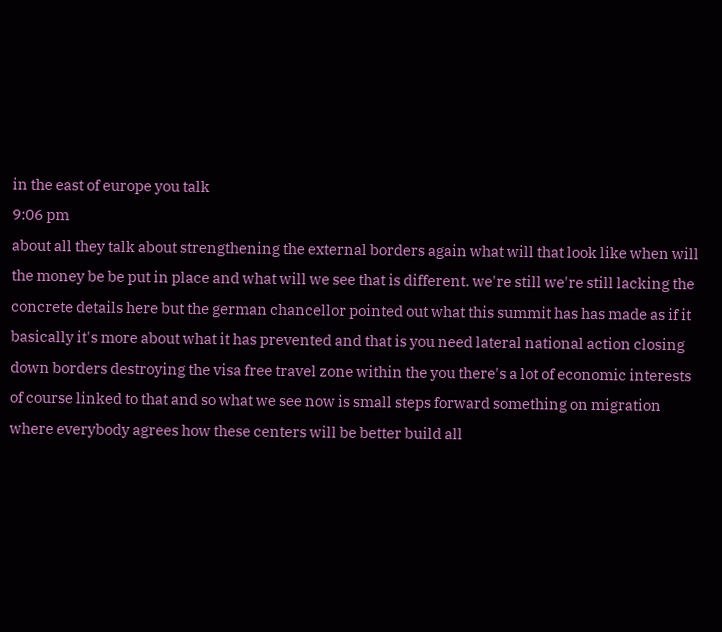in the east of europe you talk
9:06 pm
about all they talk about strengthening the external borders again what will that look like when will the money be be put in place and what will we see that is different. we're still we're still lacking the concrete details here but the german chancellor pointed out what this summit has has made as if it basically it's more about what it has prevented and that is you need lateral national action closing down borders destroying the visa free travel zone within the you there's a lot of economic interests of course linked to that and so what we see now is small steps forward something on migration where everybody agrees how these centers will be better build all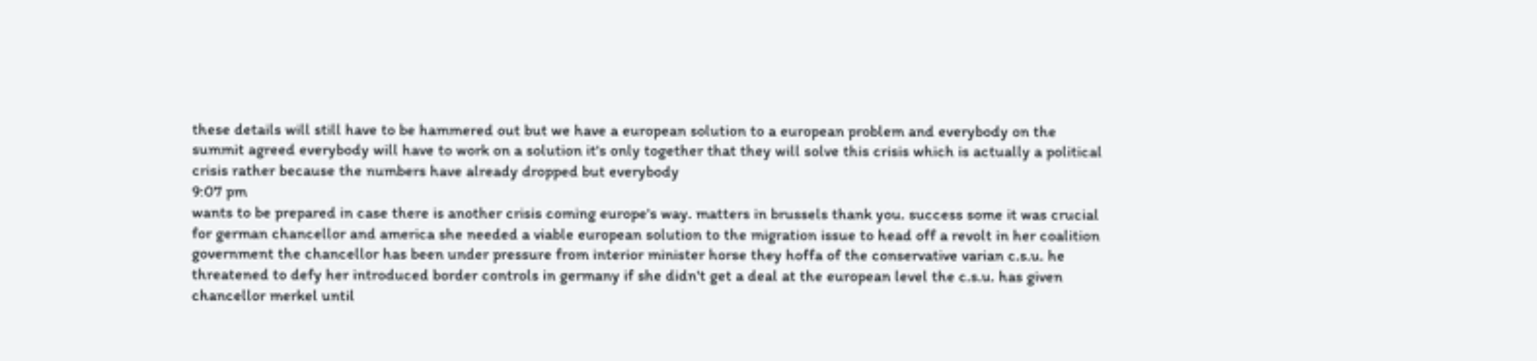these details will still have to be hammered out but we have a european solution to a european problem and everybody on the summit agreed everybody will have to work on a solution it's only together that they will solve this crisis which is actually a political crisis rather because the numbers have already dropped but everybody
9:07 pm
wants to be prepared in case there is another crisis coming europe's way. matters in brussels thank you. success some it was crucial for german chancellor and america she needed a viable european solution to the migration issue to head off a revolt in her coalition government the chancellor has been under pressure from interior minister horse they hoffa of the conservative varian c.s.u. he threatened to defy her introduced border controls in germany if she didn't get a deal at the european level the c.s.u. has given chancellor merkel until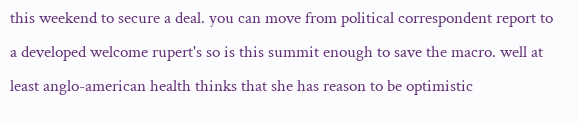this weekend to secure a deal. you can move from political correspondent report to a developed welcome rupert's so is this summit enough to save the macro. well at least anglo-american health thinks that she has reason to be optimistic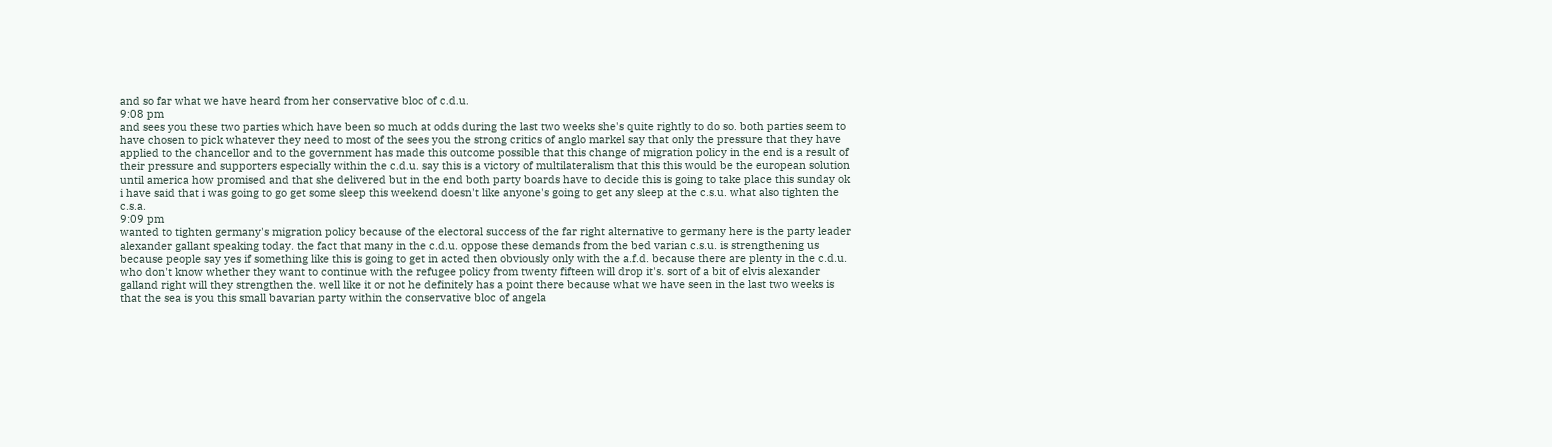and so far what we have heard from her conservative bloc of c.d.u.
9:08 pm
and sees you these two parties which have been so much at odds during the last two weeks she's quite rightly to do so. both parties seem to have chosen to pick whatever they need to most of the sees you the strong critics of anglo markel say that only the pressure that they have applied to the chancellor and to the government has made this outcome possible that this change of migration policy in the end is a result of their pressure and supporters especially within the c.d.u. say this is a victory of multilateralism that this this would be the european solution until america how promised and that she delivered but in the end both party boards have to decide this is going to take place this sunday ok i have said that i was going to go get some sleep this weekend doesn't like anyone's going to get any sleep at the c.s.u. what also tighten the c.s.a.
9:09 pm
wanted to tighten germany's migration policy because of the electoral success of the far right alternative to germany here is the party leader alexander gallant speaking today. the fact that many in the c.d.u. oppose these demands from the bed varian c.s.u. is strengthening us because people say yes if something like this is going to get in acted then obviously only with the a.f.d. because there are plenty in the c.d.u. who don't know whether they want to continue with the refugee policy from twenty fifteen will drop it's. sort of a bit of elvis alexander galland right will they strengthen the. well like it or not he definitely has a point there because what we have seen in the last two weeks is that the sea is you this small bavarian party within the conservative bloc of angela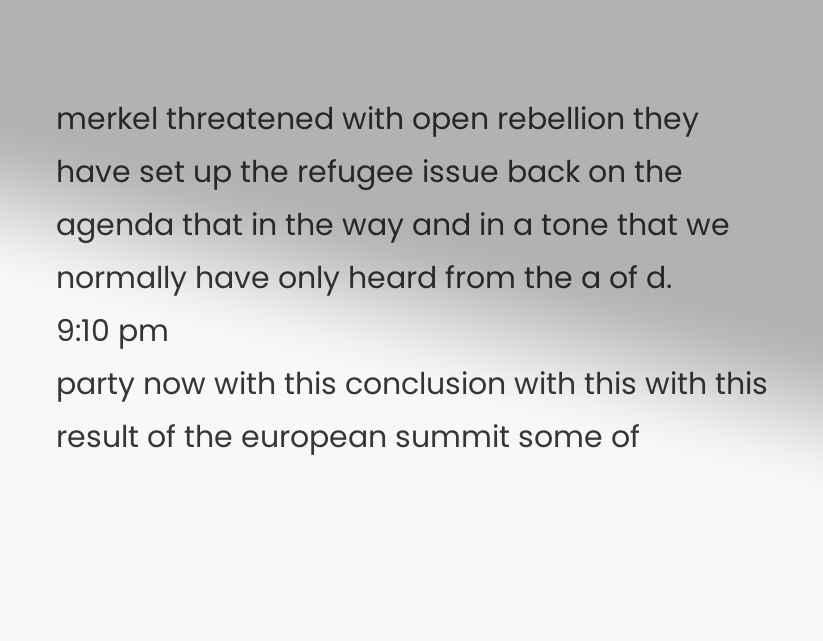merkel threatened with open rebellion they have set up the refugee issue back on the agenda that in the way and in a tone that we normally have only heard from the a of d.
9:10 pm
party now with this conclusion with this with this result of the european summit some of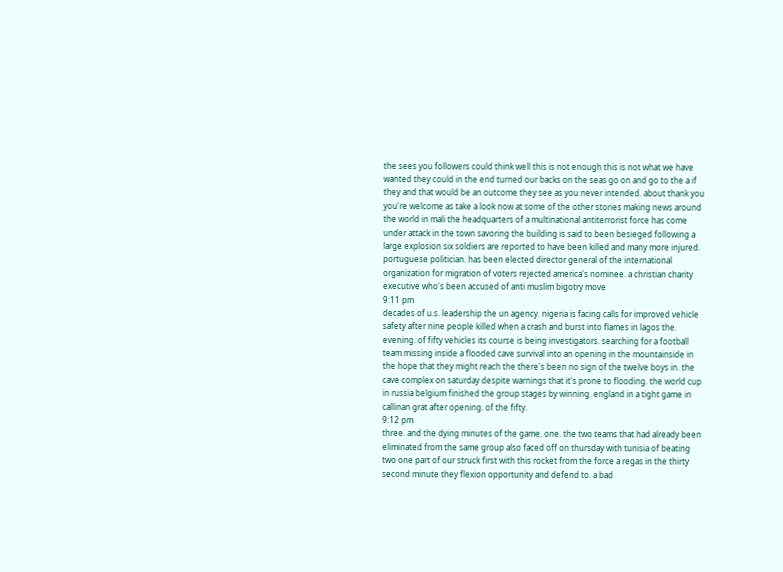the sees you followers could think well this is not enough this is not what we have wanted they could in the end turned our backs on the seas go on and go to the a if they and that would be an outcome they see as you never intended. about thank you you're welcome as take a look now at some of the other stories making news around the world in mali the headquarters of a multinational antiterrorist force has come under attack in the town savoring the building is said to been besieged following a large explosion six soldiers are reported to have been killed and many more injured. portuguese politician. has been elected director general of the international organization for migration of voters rejected america's nominee. a christian charity executive who's been accused of anti muslim bigotry move
9:11 pm
decades of u.s. leadership the un agency. nigeria is facing calls for improved vehicle safety after nine people killed when a crash and burst into flames in lagos the. evening. of fifty vehicles its course is being investigators. searching for a football team missing inside a flooded cave survival into an opening in the mountainside in the hope that they might reach the there's been no sign of the twelve boys in. the cave complex on saturday despite warnings that it's prone to flooding. the world cup in russia belgium finished the group stages by winning. england in a tight game in callinan grat after opening. of the fifty.
9:12 pm
three. and the dying minutes of the game. one. the two teams that had already been eliminated from the same group also faced off on thursday with tunisia of beating two one part of our struck first with this rocket from the force a regas in the thirty second minute they flexion opportunity and defend to. a bad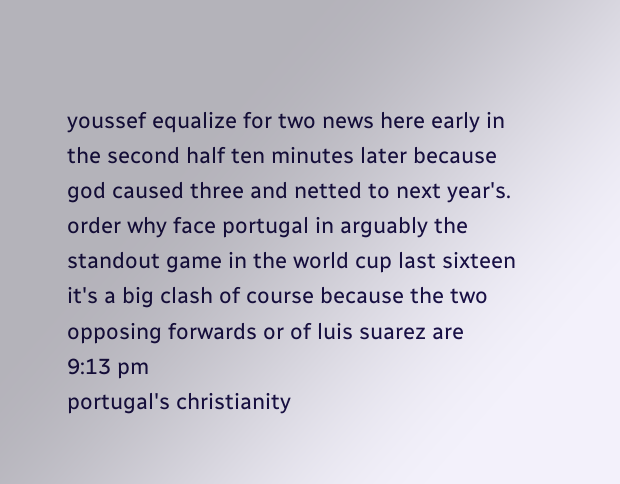youssef equalize for two news here early in the second half ten minutes later because god caused three and netted to next year's. order why face portugal in arguably the standout game in the world cup last sixteen it's a big clash of course because the two opposing forwards or of luis suarez are
9:13 pm
portugal's christianity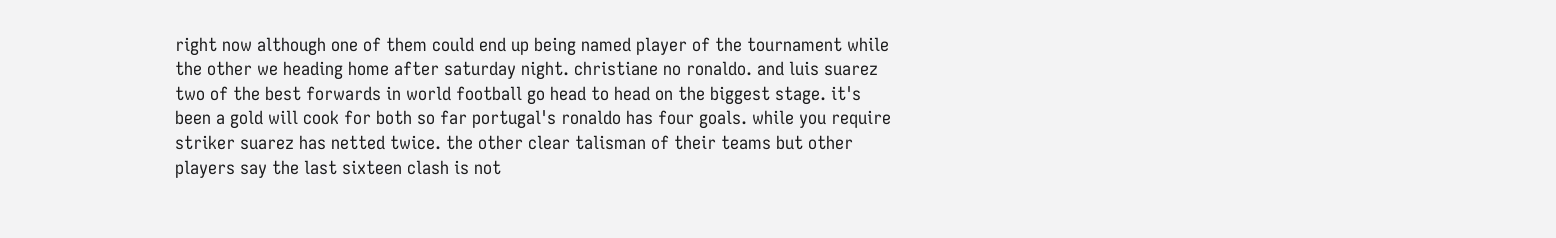right now although one of them could end up being named player of the tournament while the other we heading home after saturday night. christiane no ronaldo. and luis suarez two of the best forwards in world football go head to head on the biggest stage. it's been a gold will cook for both so far portugal's ronaldo has four goals. while you require striker suarez has netted twice. the other clear talisman of their teams but other players say the last sixteen clash is not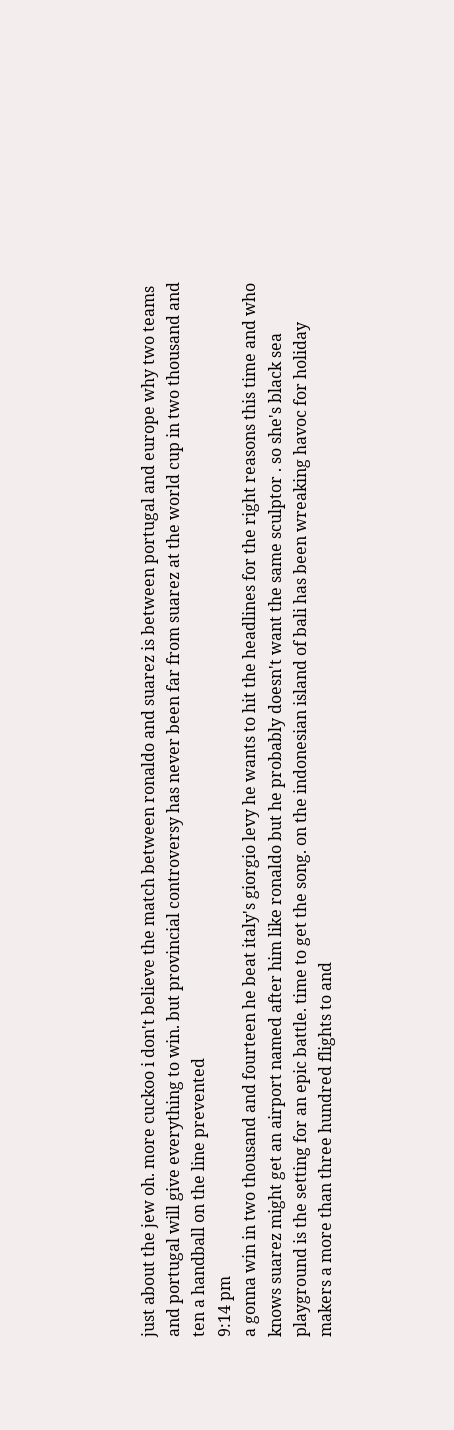just about the jew oh. more cuckoo i don't believe the match between ronaldo and suarez is between portugal and europe why two teams and portugal will give everything to win. but provincial controversy has never been far from suarez at the world cup in two thousand and ten a handball on the line prevented
9:14 pm
a gonna win in two thousand and fourteen he beat italy's giorgio levy he wants to hit the headlines for the right reasons this time and who knows suarez might get an airport named after him like ronaldo but he probably doesn't want the same sculptor . so she's black sea playground is the setting for an epic battle. time to get the song. on the indonesian island of bali has been wreaking havoc for holiday makers a more than three hundred flights to and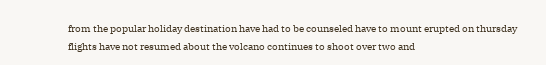from the popular holiday destination have had to be counseled have to mount erupted on thursday flights have not resumed about the volcano continues to shoot over two and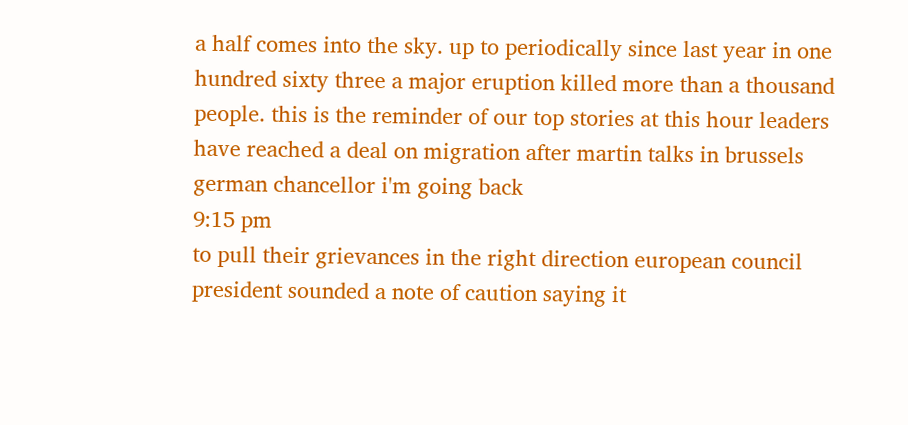a half comes into the sky. up to periodically since last year in one hundred sixty three a major eruption killed more than a thousand people. this is the reminder of our top stories at this hour leaders have reached a deal on migration after martin talks in brussels german chancellor i'm going back
9:15 pm
to pull their grievances in the right direction european council president sounded a note of caution saying it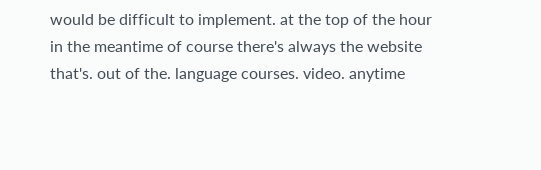would be difficult to implement. at the top of the hour in the meantime of course there's always the website that's. out of the. language courses. video. anytime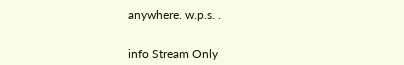anywhere. w.p.s. .


info Stream Only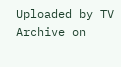Uploaded by TV Archive on